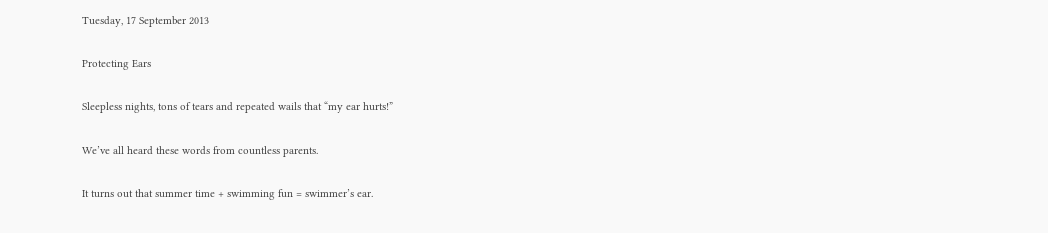Tuesday, 17 September 2013

Protecting Ears

Sleepless nights, tons of tears and repeated wails that “my ear hurts!”

We’ve all heard these words from countless parents.

It turns out that summer time + swimming fun = swimmer’s ear.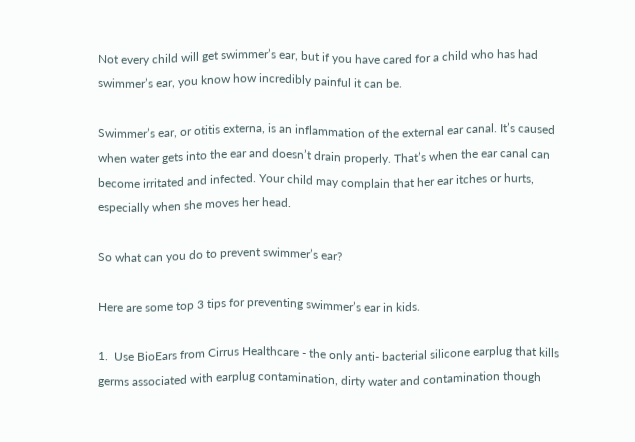Not every child will get swimmer’s ear, but if you have cared for a child who has had swimmer’s ear, you know how incredibly painful it can be.

Swimmer’s ear, or otitis externa, is an inflammation of the external ear canal. It’s caused when water gets into the ear and doesn’t drain properly. That’s when the ear canal can become irritated and infected. Your child may complain that her ear itches or hurts, especially when she moves her head.

So what can you do to prevent swimmer’s ear?

Here are some top 3 tips for preventing swimmer’s ear in kids.

1.  Use BioEars from Cirrus Healthcare - the only anti- bacterial silicone earplug that kills germs associated with earplug contamination, dirty water and contamination though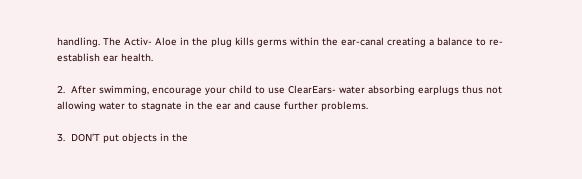handling. The Activ- Aloe in the plug kills germs within the ear-canal creating a balance to re-establish ear health.

2.  After swimming, encourage your child to use ClearEars- water absorbing earplugs thus not allowing water to stagnate in the ear and cause further problems.

3.  DON’T put objects in the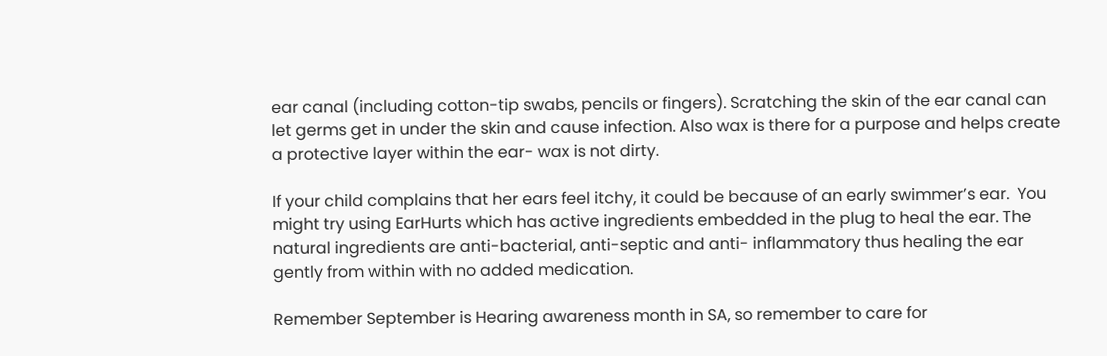ear canal (including cotton-tip swabs, pencils or fingers). Scratching the skin of the ear canal can let germs get in under the skin and cause infection. Also wax is there for a purpose and helps create a protective layer within the ear- wax is not dirty.

If your child complains that her ears feel itchy, it could be because of an early swimmer’s ear.  You might try using EarHurts which has active ingredients embedded in the plug to heal the ear. The natural ingredients are anti-bacterial, anti-septic and anti- inflammatory thus healing the ear gently from within with no added medication.

Remember September is Hearing awareness month in SA, so remember to care for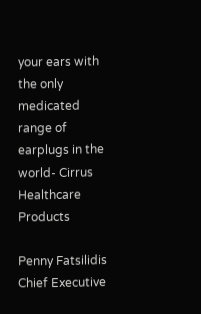your ears with the only medicated range of earplugs in the world- Cirrus Healthcare Products

Penny Fatsilidis
Chief Executive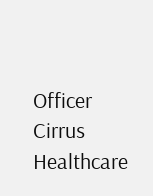Officer
Cirrus Healthcare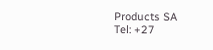Products SA
Tel: +27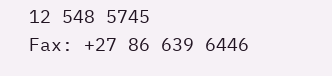12 548 5745
Fax: +27 86 639 6446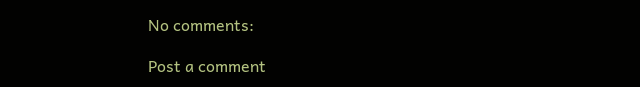No comments:

Post a comment